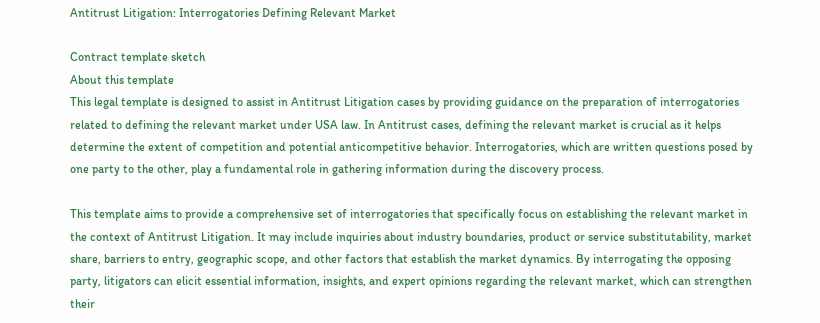Antitrust Litigation: Interrogatories Defining Relevant Market

Contract template sketch
About this template
This legal template is designed to assist in Antitrust Litigation cases by providing guidance on the preparation of interrogatories related to defining the relevant market under USA law. In Antitrust cases, defining the relevant market is crucial as it helps determine the extent of competition and potential anticompetitive behavior. Interrogatories, which are written questions posed by one party to the other, play a fundamental role in gathering information during the discovery process.

This template aims to provide a comprehensive set of interrogatories that specifically focus on establishing the relevant market in the context of Antitrust Litigation. It may include inquiries about industry boundaries, product or service substitutability, market share, barriers to entry, geographic scope, and other factors that establish the market dynamics. By interrogating the opposing party, litigators can elicit essential information, insights, and expert opinions regarding the relevant market, which can strengthen their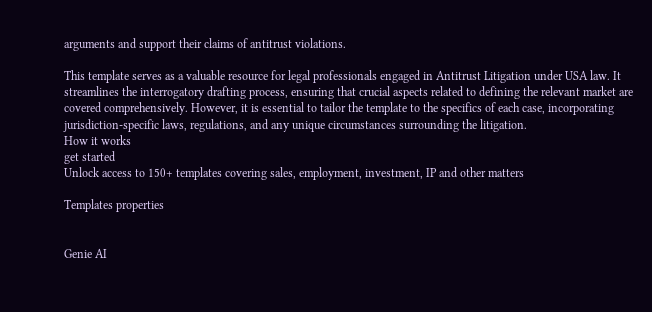arguments and support their claims of antitrust violations.

This template serves as a valuable resource for legal professionals engaged in Antitrust Litigation under USA law. It streamlines the interrogatory drafting process, ensuring that crucial aspects related to defining the relevant market are covered comprehensively. However, it is essential to tailor the template to the specifics of each case, incorporating jurisdiction-specific laws, regulations, and any unique circumstances surrounding the litigation.
How it works
get started
Unlock access to 150+ templates covering sales, employment, investment, IP and other matters

Templates properties


Genie AI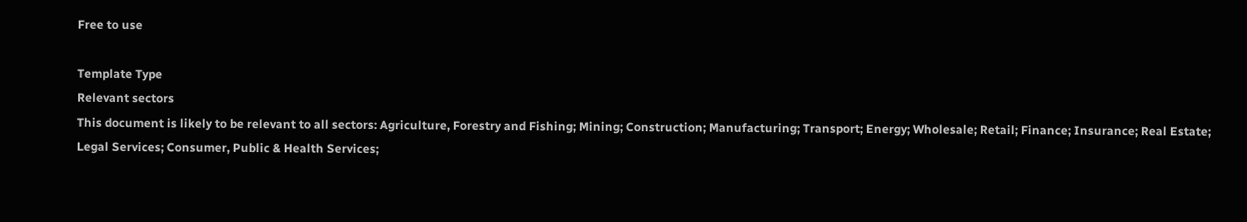Free to use

Template Type
Relevant sectors
This document is likely to be relevant to all sectors: Agriculture, Forestry and Fishing; Mining; Construction; Manufacturing; Transport; Energy; Wholesale; Retail; Finance; Insurance; Real Estate; Legal Services; Consumer, Public & Health Services;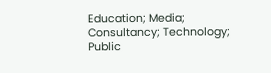Education; Media; Consultancy; Technology; Public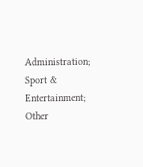Administration; Sport & Entertainment; Other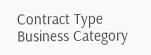Contract Type
Business Category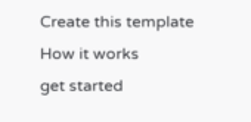Create this template
How it works
get started